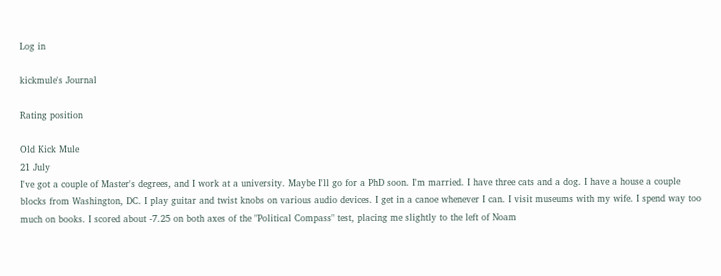Log in

kickmule's Journal

Rating position

Old Kick Mule
21 July
I've got a couple of Master's degrees, and I work at a university. Maybe I'll go for a PhD soon. I'm married. I have three cats and a dog. I have a house a couple blocks from Washington, DC. I play guitar and twist knobs on various audio devices. I get in a canoe whenever I can. I visit museums with my wife. I spend way too much on books. I scored about -7.25 on both axes of the "Political Compass" test, placing me slightly to the left of Noam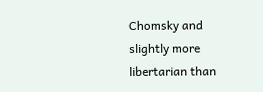Chomsky and slightly more libertarian than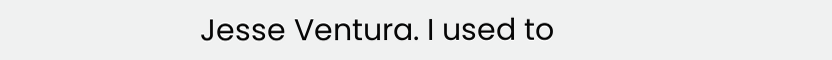Jesse Ventura. I used to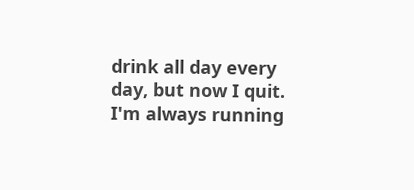drink all day every day, but now I quit. I'm always running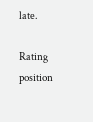late.

Rating position